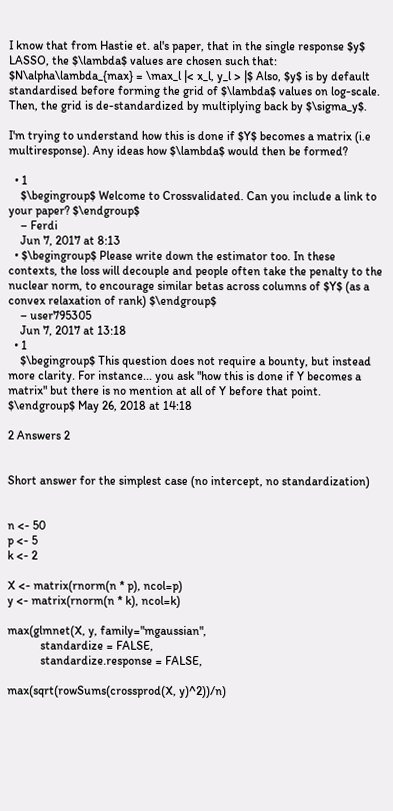I know that from Hastie et. al's paper, that in the single response $y$ LASSO, the $\lambda$ values are chosen such that: $N\alpha\lambda_{max} = \max_l |< x_l, y_l > |$ Also, $y$ is by default standardised before forming the grid of $\lambda$ values on log-scale. Then, the grid is de-standardized by multiplying back by $\sigma_y$.

I'm trying to understand how this is done if $Y$ becomes a matrix (i.e multiresponse). Any ideas how $\lambda$ would then be formed?

  • 1
    $\begingroup$ Welcome to Crossvalidated. Can you include a link to your paper? $\endgroup$
    – Ferdi
    Jun 7, 2017 at 8:13
  • $\begingroup$ Please write down the estimator too. In these contexts, the loss will decouple and people often take the penalty to the nuclear norm, to encourage similar betas across columns of $Y$ (as a convex relaxation of rank) $\endgroup$
    – user795305
    Jun 7, 2017 at 13:18
  • 1
    $\begingroup$ This question does not require a bounty, but instead more clarity. For instance... you ask "how this is done if Y becomes a matrix" but there is no mention at all of Y before that point. $\endgroup$ May 26, 2018 at 14:18

2 Answers 2


Short answer for the simplest case (no intercept, no standardization)


n <- 50
p <- 5
k <- 2

X <- matrix(rnorm(n * p), ncol=p)
y <- matrix(rnorm(n * k), ncol=k)

max(glmnet(X, y, family="mgaussian",
           standardize = FALSE,
           standardize.response = FALSE,

max(sqrt(rowSums(crossprod(X, y)^2))/n)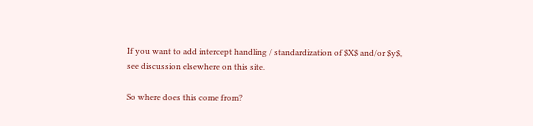If you want to add intercept handling / standardization of $X$ and/or $y$, see discussion elsewhere on this site.

So where does this come from?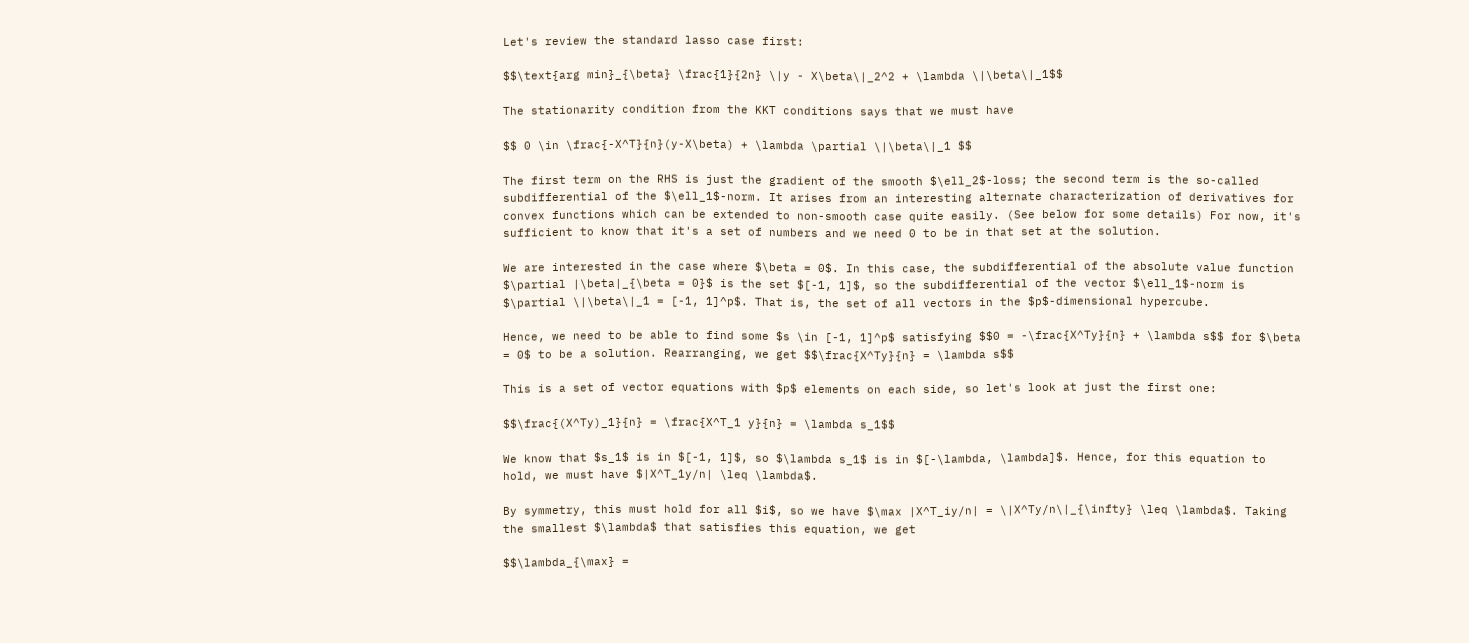Let's review the standard lasso case first:

$$\text{arg min}_{\beta} \frac{1}{2n} \|y - X\beta\|_2^2 + \lambda \|\beta\|_1$$

The stationarity condition from the KKT conditions says that we must have

$$ 0 \in \frac{-X^T}{n}(y-X\beta) + \lambda \partial \|\beta\|_1 $$

The first term on the RHS is just the gradient of the smooth $\ell_2$-loss; the second term is the so-called subdifferential of the $\ell_1$-norm. It arises from an interesting alternate characterization of derivatives for convex functions which can be extended to non-smooth case quite easily. (See below for some details) For now, it's sufficient to know that it's a set of numbers and we need 0 to be in that set at the solution.

We are interested in the case where $\beta = 0$. In this case, the subdifferential of the absolute value function $\partial |\beta|_{\beta = 0}$ is the set $[-1, 1]$, so the subdifferential of the vector $\ell_1$-norm is $\partial \|\beta\|_1 = [-1, 1]^p$. That is, the set of all vectors in the $p$-dimensional hypercube.

Hence, we need to be able to find some $s \in [-1, 1]^p$ satisfying $$0 = -\frac{X^Ty}{n} + \lambda s$$ for $\beta = 0$ to be a solution. Rearranging, we get $$\frac{X^Ty}{n} = \lambda s$$

This is a set of vector equations with $p$ elements on each side, so let's look at just the first one:

$$\frac{(X^Ty)_1}{n} = \frac{X^T_1 y}{n} = \lambda s_1$$

We know that $s_1$ is in $[-1, 1]$, so $\lambda s_1$ is in $[-\lambda, \lambda]$. Hence, for this equation to hold, we must have $|X^T_1y/n| \leq \lambda$.

By symmetry, this must hold for all $i$, so we have $\max |X^T_iy/n| = \|X^Ty/n\|_{\infty} \leq \lambda$. Taking the smallest $\lambda$ that satisfies this equation, we get

$$\lambda_{\max} =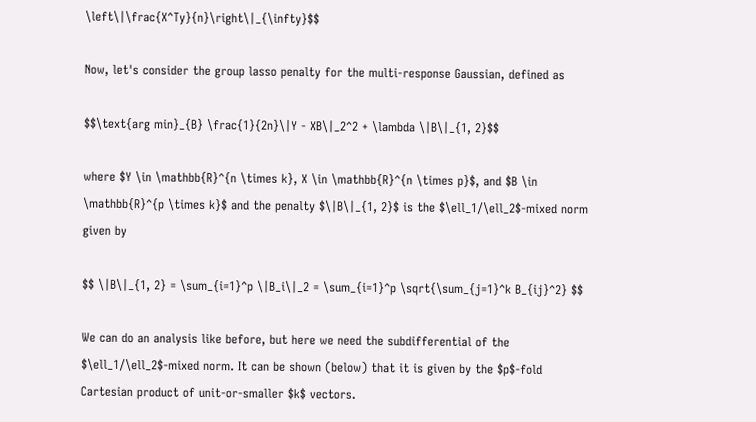\left\|\frac{X^Ty}{n}\right\|_{\infty}$$

Now, let's consider the group lasso penalty for the multi-response Gaussian, defined as

$$\text{arg min}_{B} \frac{1}{2n}\|Y - XB\|_2^2 + \lambda \|B\|_{1, 2}$$

where $Y \in \mathbb{R}^{n \times k}, X \in \mathbb{R}^{n \times p}$, and $B \in \mathbb{R}^{p \times k}$ and the penalty $\|B\|_{1, 2}$ is the $\ell_1/\ell_2$-mixed norm given by

$$ \|B\|_{1, 2} = \sum_{i=1}^p \|B_i\|_2 = \sum_{i=1}^p \sqrt{\sum_{j=1}^k B_{ij}^2} $$

We can do an analysis like before, but here we need the subdifferential of the $\ell_1/\ell_2$-mixed norm. It can be shown (below) that it is given by the $p$-fold Cartesian product of unit-or-smaller $k$ vectors.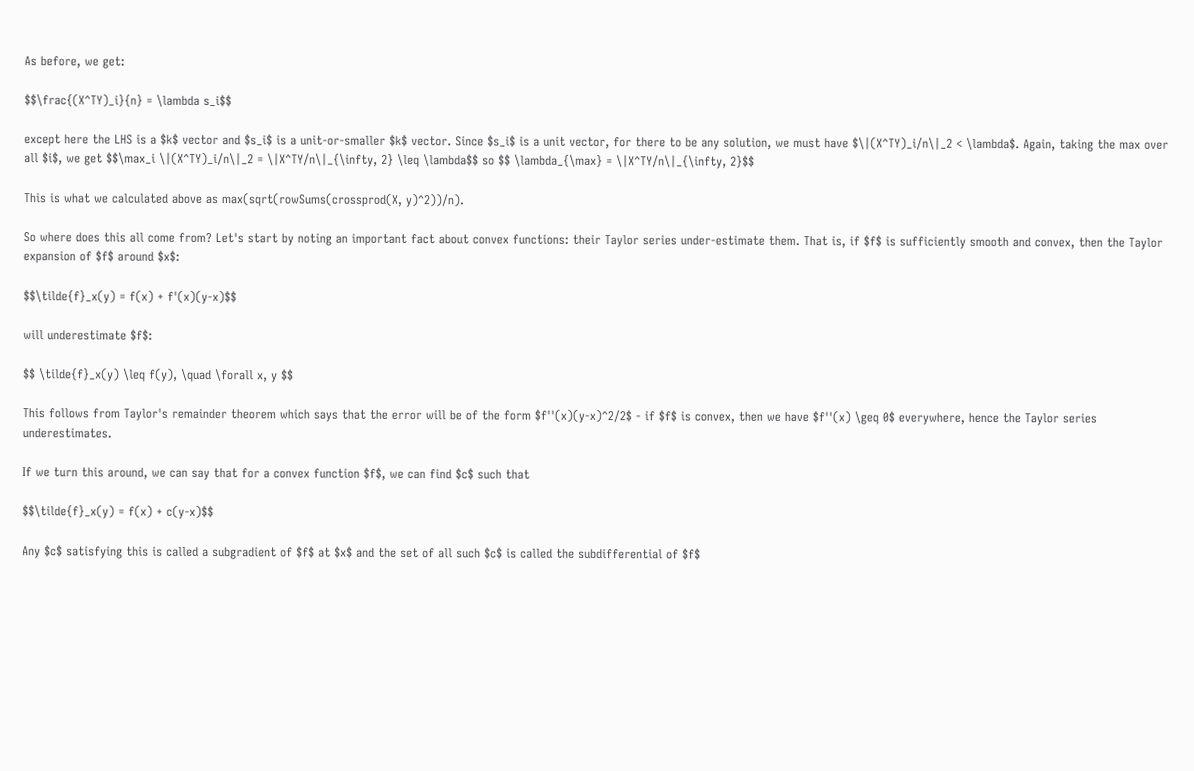As before, we get:

$$\frac{(X^TY)_i}{n} = \lambda s_i$$

except here the LHS is a $k$ vector and $s_i$ is a unit-or-smaller $k$ vector. Since $s_i$ is a unit vector, for there to be any solution, we must have $\|(X^TY)_i/n\|_2 < \lambda$. Again, taking the max over all $i$, we get $$\max_i \|(X^TY)_i/n\|_2 = \|X^TY/n\|_{\infty, 2} \leq \lambda$$ so $$ \lambda_{\max} = \|X^TY/n\|_{\infty, 2}$$

This is what we calculated above as max(sqrt(rowSums(crossprod(X, y)^2))/n).

So where does this all come from? Let's start by noting an important fact about convex functions: their Taylor series under-estimate them. That is, if $f$ is sufficiently smooth and convex, then the Taylor expansion of $f$ around $x$:

$$\tilde{f}_x(y) = f(x) + f'(x)(y-x)$$

will underestimate $f$:

$$ \tilde{f}_x(y) \leq f(y), \quad \forall x, y $$

This follows from Taylor's remainder theorem which says that the error will be of the form $f''(x)(y-x)^2/2$ - if $f$ is convex, then we have $f''(x) \geq 0$ everywhere, hence the Taylor series underestimates.

If we turn this around, we can say that for a convex function $f$, we can find $c$ such that

$$\tilde{f}_x(y) = f(x) + c(y-x)$$

Any $c$ satisfying this is called a subgradient of $f$ at $x$ and the set of all such $c$ is called the subdifferential of $f$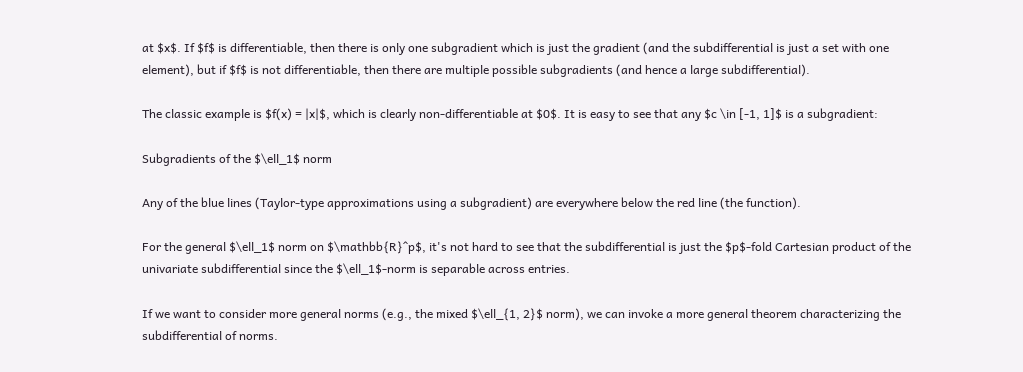at $x$. If $f$ is differentiable, then there is only one subgradient which is just the gradient (and the subdifferential is just a set with one element), but if $f$ is not differentiable, then there are multiple possible subgradients (and hence a large subdifferential).

The classic example is $f(x) = |x|$, which is clearly non-differentiable at $0$. It is easy to see that any $c \in [-1, 1]$ is a subgradient:

Subgradients of the $\ell_1$ norm

Any of the blue lines (Taylor-type approximations using a subgradient) are everywhere below the red line (the function).

For the general $\ell_1$ norm on $\mathbb{R}^p$, it's not hard to see that the subdifferential is just the $p$-fold Cartesian product of the univariate subdifferential since the $\ell_1$-norm is separable across entries.

If we want to consider more general norms (e.g., the mixed $\ell_{1, 2}$ norm), we can invoke a more general theorem characterizing the subdifferential of norms.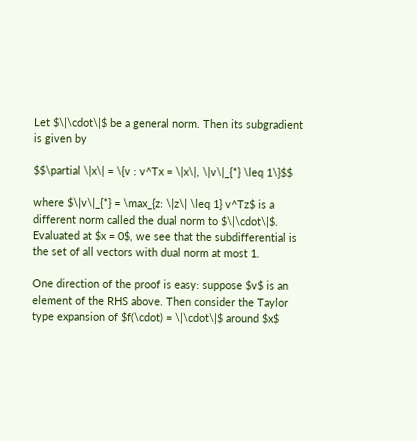Let $\|\cdot\|$ be a general norm. Then its subgradient is given by

$$\partial \|x\| = \{v : v^Tx = \|x\|, \|v\|_{*} \leq 1\}$$

where $\|v\|_{*} = \max_{z: \|z\| \leq 1} v^Tz$ is a different norm called the dual norm to $\|\cdot\|$. Evaluated at $x = 0$, we see that the subdifferential is the set of all vectors with dual norm at most 1.

One direction of the proof is easy: suppose $v$ is an element of the RHS above. Then consider the Taylor type expansion of $f(\cdot) = \|\cdot\|$ around $x$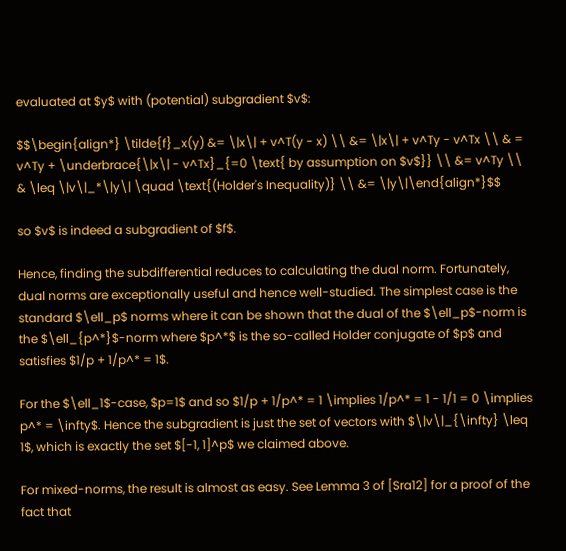evaluated at $y$ with (potential) subgradient $v$:

$$\begin{align*} \tilde{f}_x(y) &= \|x\| + v^T(y - x) \\ &= \|x\| + v^Ty - v^Tx \\ & = v^Ty + \underbrace{\|x\| - v^Tx}_{=0 \text{ by assumption on $v$}} \\ &= v^Ty \\ & \leq \|v\|_*\|y\| \quad \text{(Holder's Inequality)} \\ &= \|y\|\end{align*}$$

so $v$ is indeed a subgradient of $f$.

Hence, finding the subdifferential reduces to calculating the dual norm. Fortunately, dual norms are exceptionally useful and hence well-studied. The simplest case is the standard $\ell_p$ norms where it can be shown that the dual of the $\ell_p$-norm is the $\ell_{p^*}$-norm where $p^*$ is the so-called Holder conjugate of $p$ and satisfies $1/p + 1/p^* = 1$.

For the $\ell_1$-case, $p=1$ and so $1/p + 1/p^* = 1 \implies 1/p^* = 1 - 1/1 = 0 \implies p^* = \infty$. Hence the subgradient is just the set of vectors with $\|v\|_{\infty} \leq 1$, which is exactly the set $[-1, 1]^p$ we claimed above.

For mixed-norms, the result is almost as easy. See Lemma 3 of [Sra12] for a proof of the fact that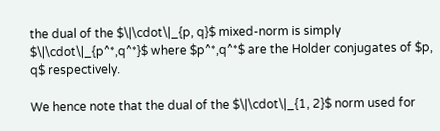the dual of the $\|\cdot\|_{p, q}$ mixed-norm is simply $\|\cdot\|_{p^*,q^*}$ where $p^*,q^*$ are the Holder conjugates of $p, q$ respectively.

We hence note that the dual of the $\|\cdot\|_{1, 2}$ norm used for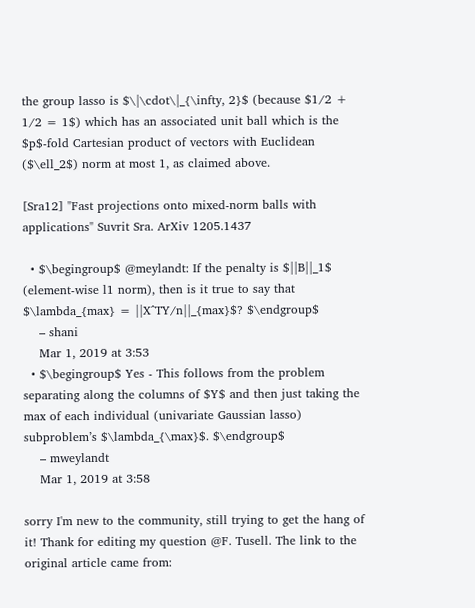the group lasso is $\|\cdot\|_{\infty, 2}$ (because $1/2 + 1/2 = 1$) which has an associated unit ball which is the $p$-fold Cartesian product of vectors with Euclidean ($\ell_2$) norm at most 1, as claimed above.

[Sra12] "Fast projections onto mixed-norm balls with applications" Suvrit Sra. ArXiv 1205.1437

  • $\begingroup$ @meylandt: If the penalty is $||B||_1$ (element-wise l1 norm), then is it true to say that $\lambda_{max} = ||X^TY/n||_{max}$? $\endgroup$
    – shani
    Mar 1, 2019 at 3:53
  • $\begingroup$ Yes - This follows from the problem separating along the columns of $Y$ and then just taking the max of each individual (univariate Gaussian lasso) subproblem’s $\lambda_{\max}$. $\endgroup$
    – mweylandt
    Mar 1, 2019 at 3:58

sorry I'm new to the community, still trying to get the hang of it! Thank for editing my question @F. Tusell. The link to the original article came from: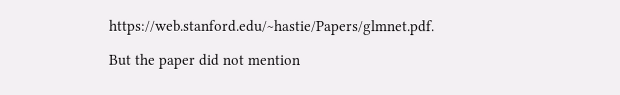https://web.stanford.edu/~hastie/Papers/glmnet.pdf.

But the paper did not mention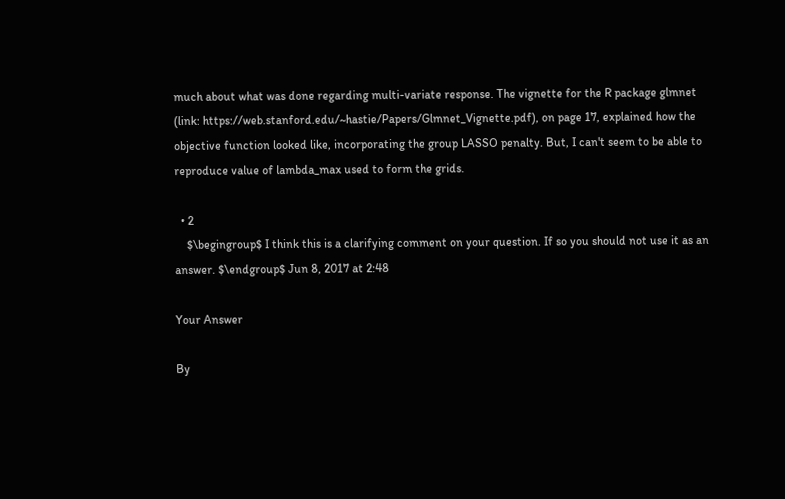much about what was done regarding multi-variate response. The vignette for the R package glmnet (link: https://web.stanford.edu/~hastie/Papers/Glmnet_Vignette.pdf), on page 17, explained how the objective function looked like, incorporating the group LASSO penalty. But, I can't seem to be able to reproduce value of lambda_max used to form the grids.

  • 2
    $\begingroup$ I think this is a clarifying comment on your question. If so you should not use it as an answer. $\endgroup$ Jun 8, 2017 at 2:48

Your Answer

By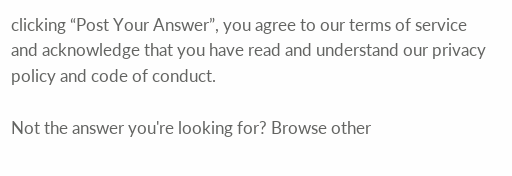clicking “Post Your Answer”, you agree to our terms of service and acknowledge that you have read and understand our privacy policy and code of conduct.

Not the answer you're looking for? Browse other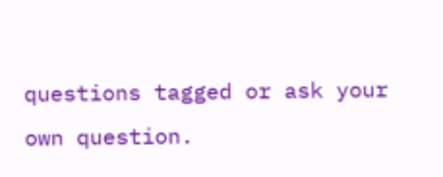questions tagged or ask your own question.